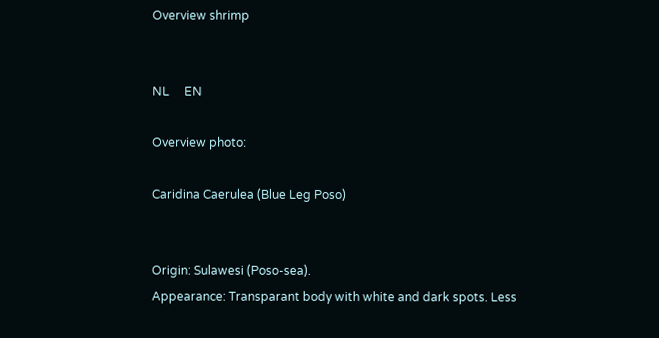Overview shrimp


NL     EN

Overview photo:

Caridina Caerulea (Blue Leg Poso)


Origin: Sulawesi (Poso-sea).
Appearance: Transparant body with white and dark spots. Less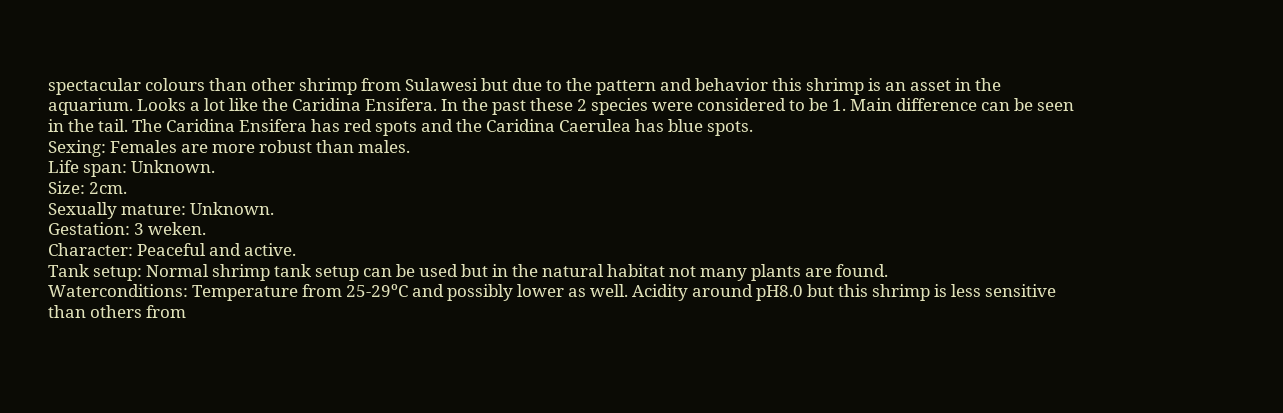spectacular colours than other shrimp from Sulawesi but due to the pattern and behavior this shrimp is an asset in the aquarium. Looks a lot like the Caridina Ensifera. In the past these 2 species were considered to be 1. Main difference can be seen in the tail. The Caridina Ensifera has red spots and the Caridina Caerulea has blue spots.
Sexing: Females are more robust than males.
Life span: Unknown.
Size: 2cm.
Sexually mature: Unknown.
Gestation: 3 weken.
Character: Peaceful and active.
Tank setup: Normal shrimp tank setup can be used but in the natural habitat not many plants are found.
Waterconditions: Temperature from 25-29ºC and possibly lower as well. Acidity around pH8.0 but this shrimp is less sensitive than others from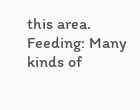this area.
Feeding: Many kinds of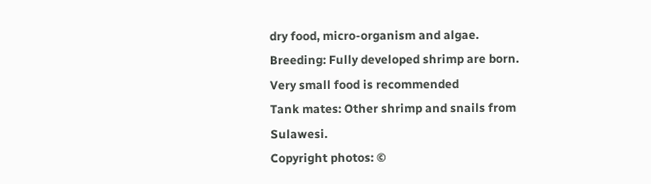dry food, micro-organism and algae.
Breeding: Fully developed shrimp are born. Very small food is recommended
Tank mates: Other shrimp and snails from Sulawesi.
Copyright photos: ©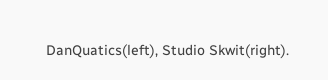DanQuatics(left), Studio Skwit(right).